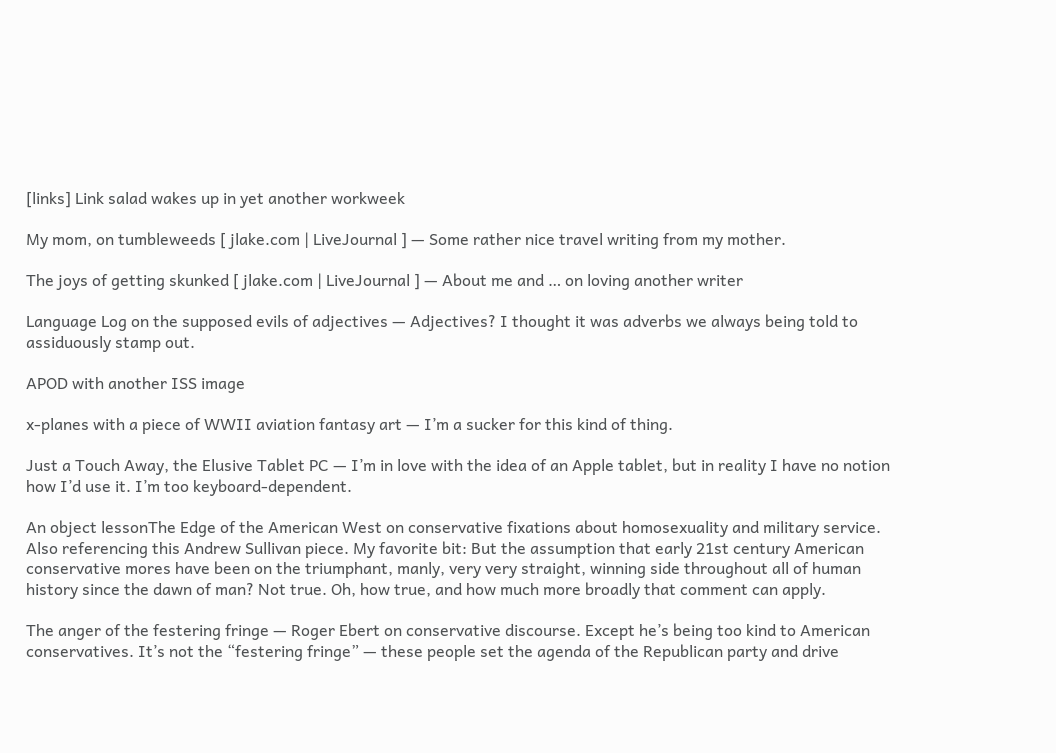[links] Link salad wakes up in yet another workweek

My mom, on tumbleweeds [ jlake.com | LiveJournal ] — Some rather nice travel writing from my mother.

The joys of getting skunked [ jlake.com | LiveJournal ] — About me and … on loving another writer

Language Log on the supposed evils of adjectives — Adjectives? I thought it was adverbs we always being told to assiduously stamp out.

APOD with another ISS image

x-planes with a piece of WWII aviation fantasy art — I’m a sucker for this kind of thing.

Just a Touch Away, the Elusive Tablet PC — I’m in love with the idea of an Apple tablet, but in reality I have no notion how I’d use it. I’m too keyboard-dependent.

An object lessonThe Edge of the American West on conservative fixations about homosexuality and military service. Also referencing this Andrew Sullivan piece. My favorite bit: But the assumption that early 21st century American conservative mores have been on the triumphant, manly, very very straight, winning side throughout all of human history since the dawn of man? Not true. Oh, how true, and how much more broadly that comment can apply.

The anger of the festering fringe — Roger Ebert on conservative discourse. Except he’s being too kind to American conservatives. It’s not the “festering fringe” — these people set the agenda of the Republican party and drive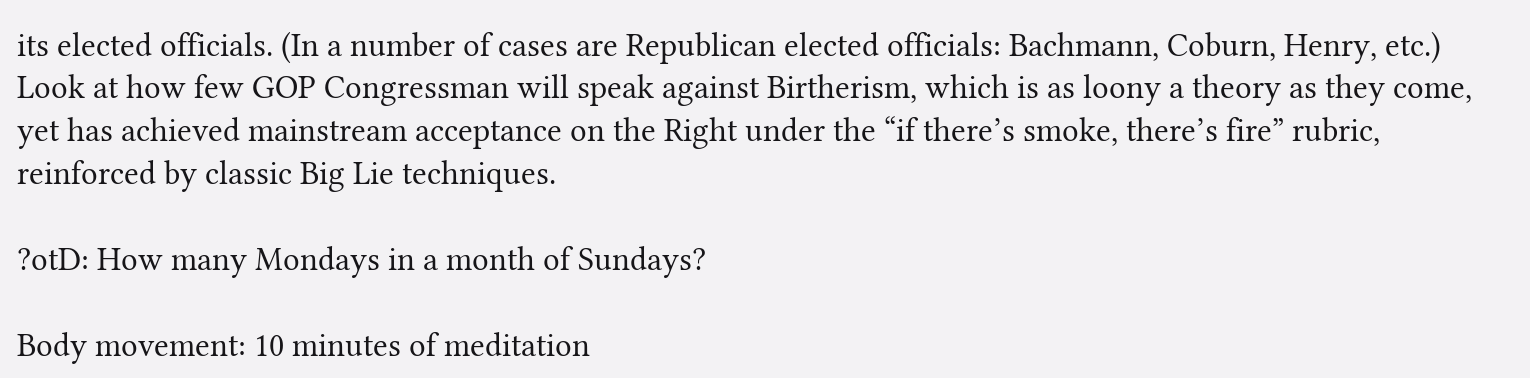its elected officials. (In a number of cases are Republican elected officials: Bachmann, Coburn, Henry, etc.) Look at how few GOP Congressman will speak against Birtherism, which is as loony a theory as they come, yet has achieved mainstream acceptance on the Right under the “if there’s smoke, there’s fire” rubric, reinforced by classic Big Lie techniques.

?otD: How many Mondays in a month of Sundays?

Body movement: 10 minutes of meditation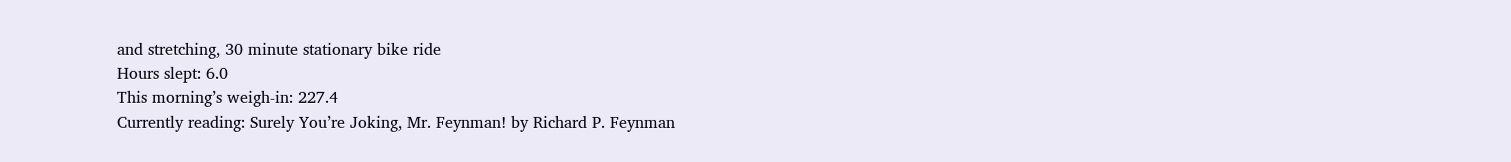and stretching, 30 minute stationary bike ride
Hours slept: 6.0
This morning’s weigh-in: 227.4
Currently reading: Surely You’re Joking, Mr. Feynman! by Richard P. Feynman